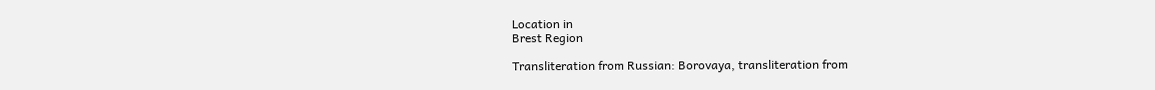Location in
Brest Region

Transliteration from Russian: Borovaya, transliteration from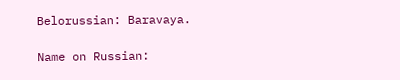Belorussian: Baravaya.

Name on Russian: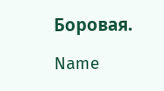Боровая.

Name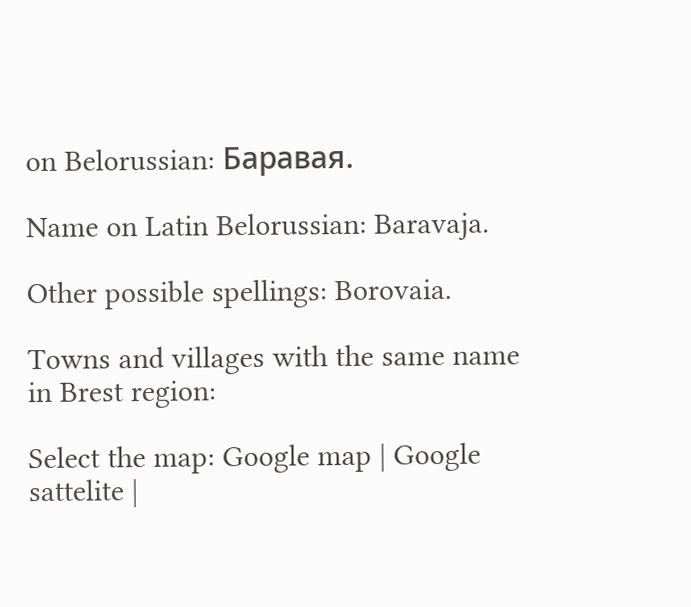on Belorussian: Баравая.

Name on Latin Belorussian: Baravaja.

Other possible spellings: Borovaia.

Towns and villages with the same name in Brest region:

Select the map: Google map | Google sattelite |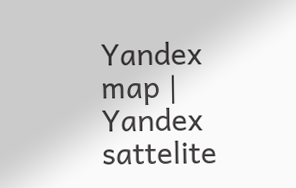Yandex map | Yandex sattelite